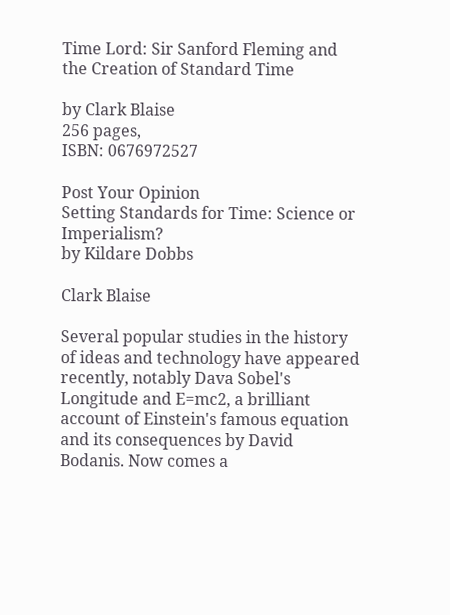Time Lord: Sir Sanford Fleming and the Creation of Standard Time

by Clark Blaise
256 pages,
ISBN: 0676972527

Post Your Opinion
Setting Standards for Time: Science or Imperialism?
by Kildare Dobbs

Clark Blaise

Several popular studies in the history of ideas and technology have appeared recently, notably Dava Sobel's Longitude and E=mc2, a brilliant account of Einstein's famous equation and its consequences by David Bodanis. Now comes a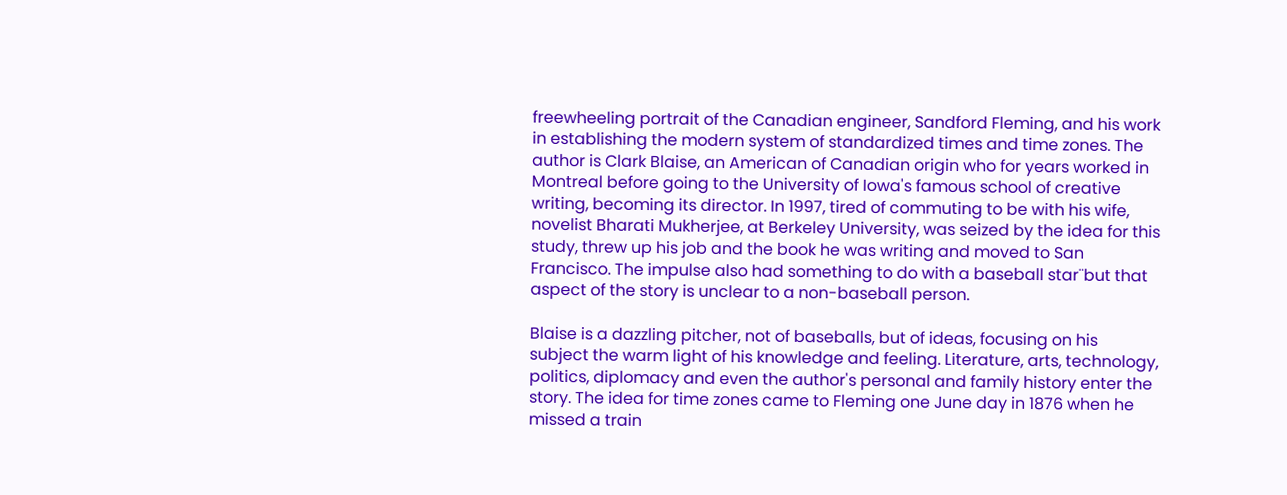freewheeling portrait of the Canadian engineer, Sandford Fleming, and his work in establishing the modern system of standardized times and time zones. The author is Clark Blaise, an American of Canadian origin who for years worked in Montreal before going to the University of Iowa's famous school of creative writing, becoming its director. In 1997, tired of commuting to be with his wife, novelist Bharati Mukherjee, at Berkeley University, was seized by the idea for this study, threw up his job and the book he was writing and moved to San Francisco. The impulse also had something to do with a baseball star¨but that aspect of the story is unclear to a non-baseball person.

Blaise is a dazzling pitcher, not of baseballs, but of ideas, focusing on his subject the warm light of his knowledge and feeling. Literature, arts, technology, politics, diplomacy and even the author's personal and family history enter the story. The idea for time zones came to Fleming one June day in 1876 when he missed a train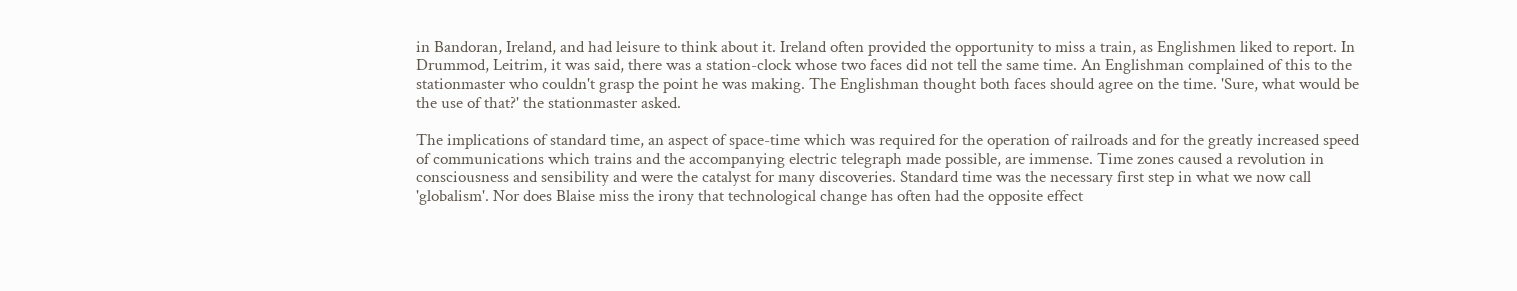in Bandoran, Ireland, and had leisure to think about it. Ireland often provided the opportunity to miss a train, as Englishmen liked to report. In Drummod, Leitrim, it was said, there was a station-clock whose two faces did not tell the same time. An Englishman complained of this to the stationmaster who couldn't grasp the point he was making. The Englishman thought both faces should agree on the time. 'Sure, what would be the use of that?' the stationmaster asked.

The implications of standard time, an aspect of space-time which was required for the operation of railroads and for the greatly increased speed of communications which trains and the accompanying electric telegraph made possible, are immense. Time zones caused a revolution in consciousness and sensibility and were the catalyst for many discoveries. Standard time was the necessary first step in what we now call 'globalism'. Nor does Blaise miss the irony that technological change has often had the opposite effect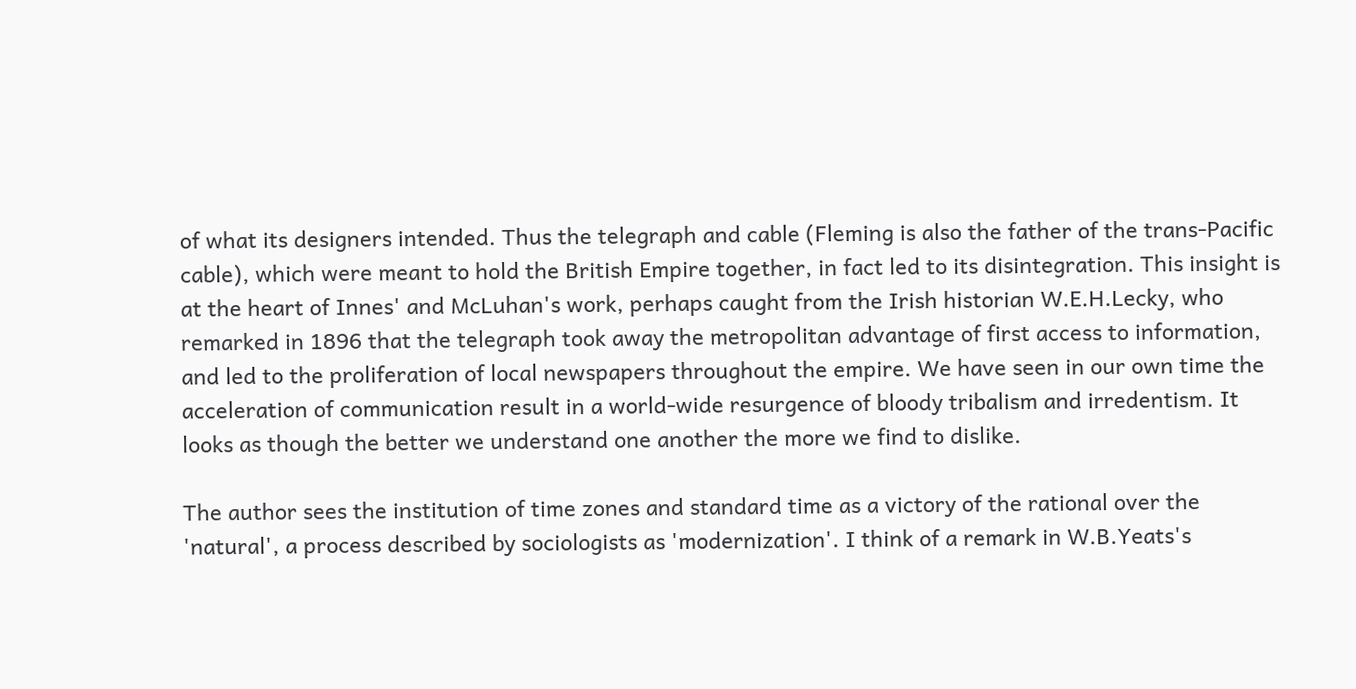of what its designers intended. Thus the telegraph and cable (Fleming is also the father of the trans-Pacific cable), which were meant to hold the British Empire together, in fact led to its disintegration. This insight is at the heart of Innes' and McLuhan's work, perhaps caught from the Irish historian W.E.H.Lecky, who remarked in 1896 that the telegraph took away the metropolitan advantage of first access to information, and led to the proliferation of local newspapers throughout the empire. We have seen in our own time the acceleration of communication result in a world-wide resurgence of bloody tribalism and irredentism. It looks as though the better we understand one another the more we find to dislike.

The author sees the institution of time zones and standard time as a victory of the rational over the 'natural', a process described by sociologists as 'modernization'. I think of a remark in W.B.Yeats's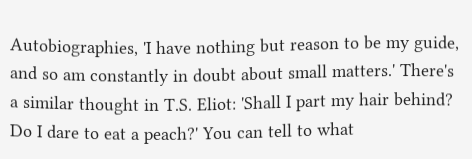Autobiographies, 'I have nothing but reason to be my guide, and so am constantly in doubt about small matters.' There's a similar thought in T.S. Eliot: 'Shall I part my hair behind? Do I dare to eat a peach?' You can tell to what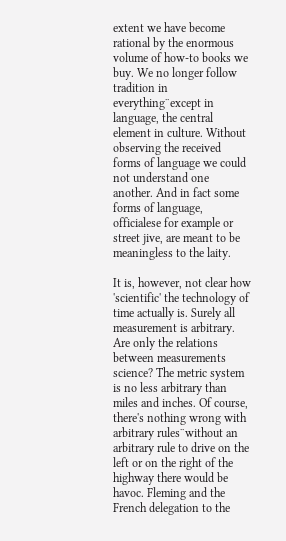extent we have become rational by the enormous volume of how-to books we buy. We no longer follow tradition in everything¨except in language, the central element in culture. Without observing the received forms of language we could not understand one another. And in fact some forms of language, officialese for example or street jive, are meant to be meaningless to the laity.

It is, however, not clear how 'scientific' the technology of time actually is. Surely all measurement is arbitrary. Are only the relations between measurements science? The metric system is no less arbitrary than miles and inches. Of course, there's nothing wrong with arbitrary rules¨without an arbitrary rule to drive on the left or on the right of the highway there would be havoc. Fleming and the French delegation to the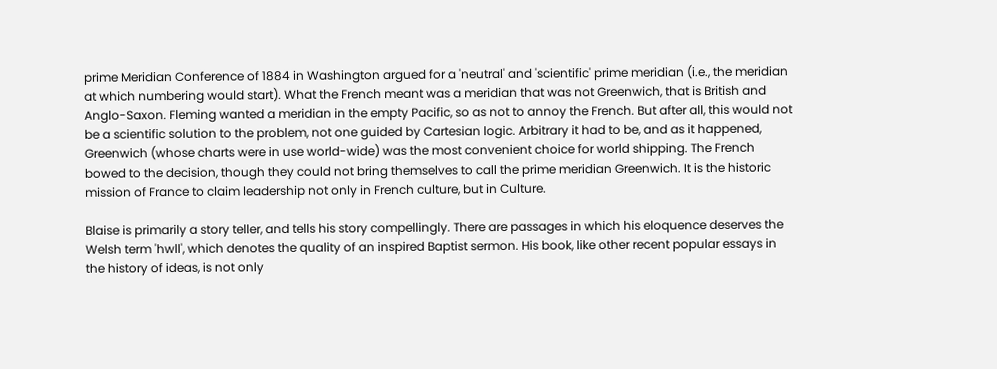prime Meridian Conference of 1884 in Washington argued for a 'neutral' and 'scientific' prime meridian (i.e., the meridian at which numbering would start). What the French meant was a meridian that was not Greenwich, that is British and Anglo-Saxon. Fleming wanted a meridian in the empty Pacific, so as not to annoy the French. But after all, this would not be a scientific solution to the problem, not one guided by Cartesian logic. Arbitrary it had to be, and as it happened, Greenwich (whose charts were in use world-wide) was the most convenient choice for world shipping. The French bowed to the decision, though they could not bring themselves to call the prime meridian Greenwich. It is the historic mission of France to claim leadership not only in French culture, but in Culture.

Blaise is primarily a story teller, and tells his story compellingly. There are passages in which his eloquence deserves the Welsh term 'hwll', which denotes the quality of an inspired Baptist sermon. His book, like other recent popular essays in the history of ideas, is not only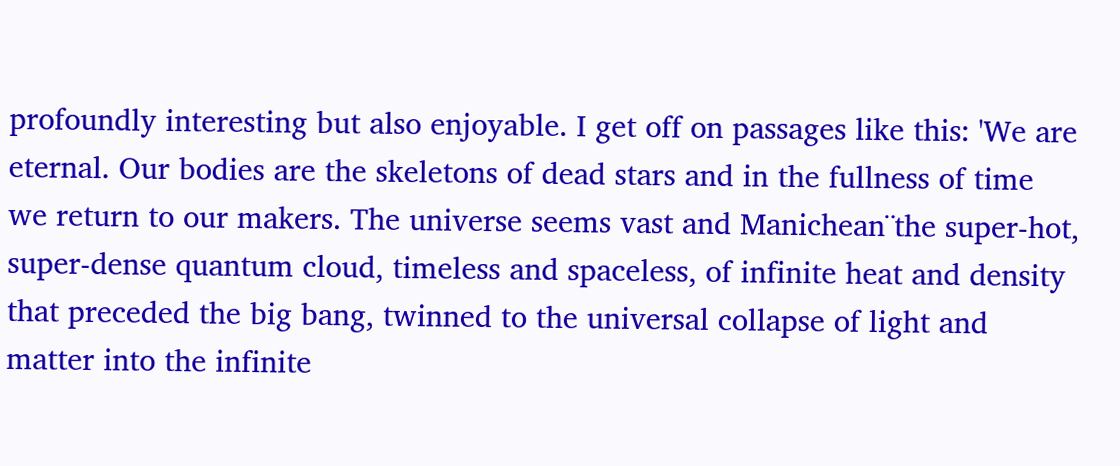profoundly interesting but also enjoyable. I get off on passages like this: 'We are eternal. Our bodies are the skeletons of dead stars and in the fullness of time we return to our makers. The universe seems vast and Manichean¨the super-hot, super-dense quantum cloud, timeless and spaceless, of infinite heat and density that preceded the big bang, twinned to the universal collapse of light and matter into the infinite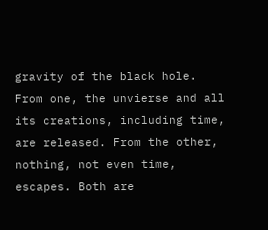gravity of the black hole. From one, the unvierse and all its creations, including time, are released. From the other, nothing, not even time, escapes. Both are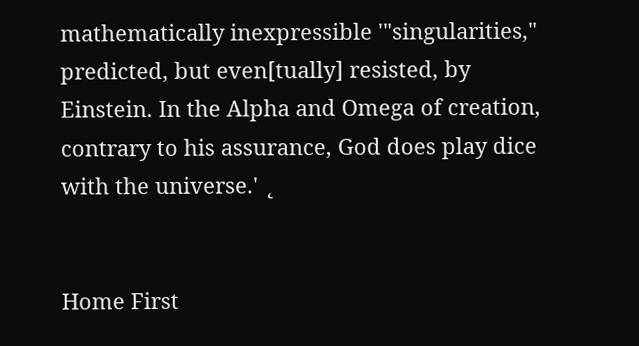mathematically inexpressible '"singularities," predicted, but even[tually] resisted, by Einstein. In the Alpha and Omega of creation, contrary to his assurance, God does play dice with the universe.' ˛


Home First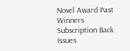Novel Award Past Winners Subscription Back Issues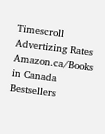Timescroll Advertizing Rates
Amazon.ca/Books in Canada Bestsellers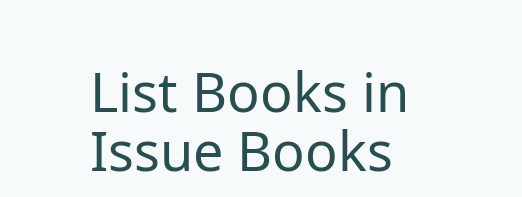List Books in Issue Books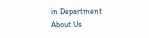in Department About Us